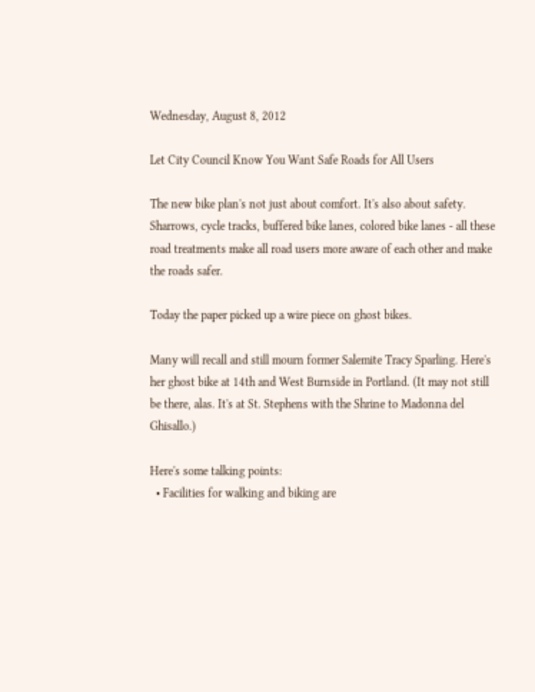Wednesday, August 8, 2012

Let City Council Know You Want Safe Roads for All Users

The new bike plan's not just about comfort. It's also about safety. Sharrows, cycle tracks, buffered bike lanes, colored bike lanes - all these road treatments make all road users more aware of each other and make the roads safer.

Today the paper picked up a wire piece on ghost bikes.

Many will recall and still mourn former Salemite Tracy Sparling. Here's her ghost bike at 14th and West Burnside in Portland. (It may not still be there, alas. It's at St. Stephens with the Shrine to Madonna del Ghisallo.)

Here's some talking points:
  • Facilities for walking and biking are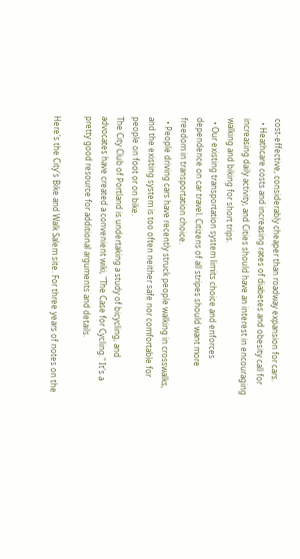cost-effective, considerably cheaper than roadway expansion for cars.
  • Heathcare costs and increasing rates of diabetes and obesity call for increasing daily activity, and Cities should have an interest in encouraging walking and biking for short trips.
  • Our existing transportation system limits choice and enforces dependence on car travel. Citizens of all stripes should want more freedom in transportation choice.
  • People driving cars have recently struck people walking in crosswalks, and the existing system is too often neither safe nor comfortable for people on foot or on bike.
The City Club of Portland is undertaking a study of bicycling, and advocates have created a convenient wiki, "The Case for Cycling." It's a pretty good resource for additional arguments and details.

Here's the City's Bike and Walk Salem site. For three years of notes on the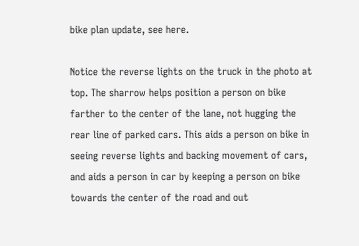bike plan update, see here.

Notice the reverse lights on the truck in the photo at top. The sharrow helps position a person on bike farther to the center of the lane, not hugging the rear line of parked cars. This aids a person on bike in seeing reverse lights and backing movement of cars, and aids a person in car by keeping a person on bike towards the center of the road and out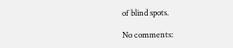of blind spots.

No comments: